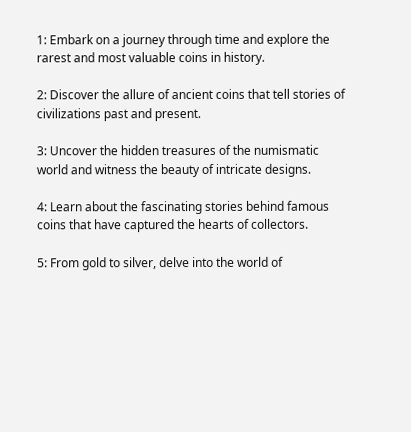1: Embark on a journey through time and explore the rarest and most valuable coins in history.

2: Discover the allure of ancient coins that tell stories of civilizations past and present.

3: Uncover the hidden treasures of the numismatic world and witness the beauty of intricate designs.

4: Learn about the fascinating stories behind famous coins that have captured the hearts of collectors.

5: From gold to silver, delve into the world of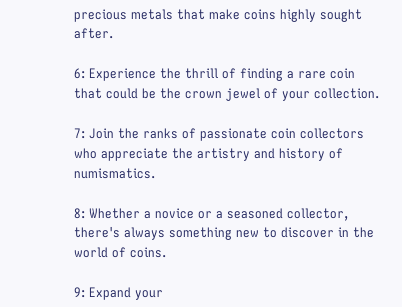precious metals that make coins highly sought after.

6: Experience the thrill of finding a rare coin that could be the crown jewel of your collection.

7: Join the ranks of passionate coin collectors who appreciate the artistry and history of numismatics.

8: Whether a novice or a seasoned collector, there's always something new to discover in the world of coins.

9: Expand your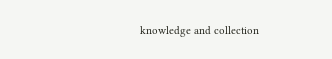knowledge and collection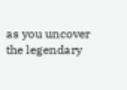as you uncover the legendary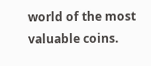world of the most valuable coins.